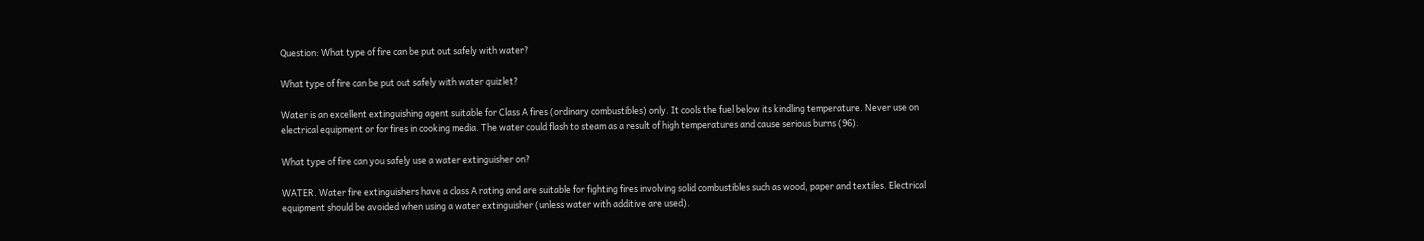Question: What type of fire can be put out safely with water?

What type of fire can be put out safely with water quizlet?

Water is an excellent extinguishing agent suitable for Class A fires (ordinary combustibles) only. It cools the fuel below its kindling temperature. Never use on electrical equipment or for fires in cooking media. The water could flash to steam as a result of high temperatures and cause serious burns (96).

What type of fire can you safely use a water extinguisher on?

WATER. Water fire extinguishers have a class A rating and are suitable for fighting fires involving solid combustibles such as wood, paper and textiles. Electrical equipment should be avoided when using a water extinguisher (unless water with additive are used).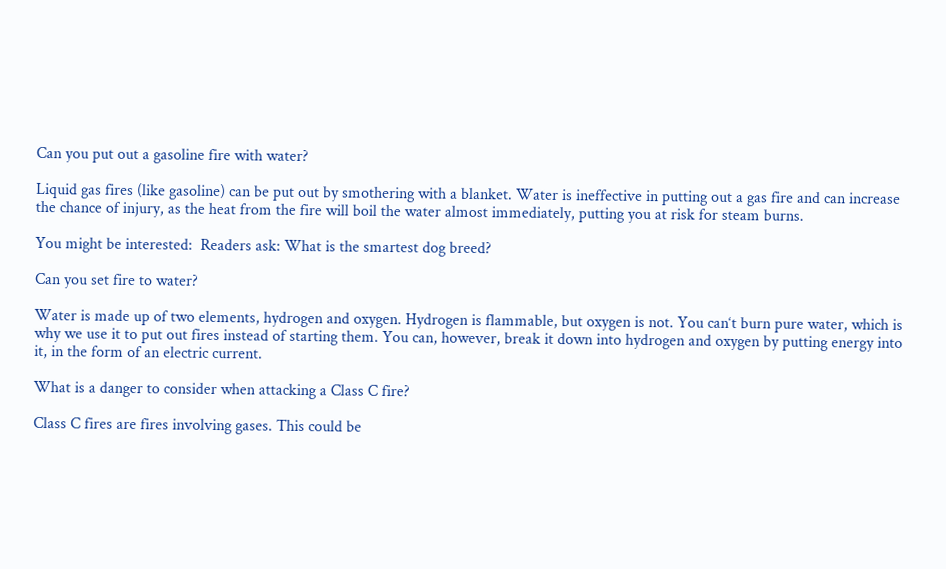Can you put out a gasoline fire with water?

Liquid gas fires (like gasoline) can be put out by smothering with a blanket. Water is ineffective in putting out a gas fire and can increase the chance of injury, as the heat from the fire will boil the water almost immediately, putting you at risk for steam burns.

You might be interested:  Readers ask: What is the smartest dog breed?

Can you set fire to water?

Water is made up of two elements, hydrogen and oxygen. Hydrogen is flammable, but oxygen is not. You can‘t burn pure water, which is why we use it to put out fires instead of starting them. You can, however, break it down into hydrogen and oxygen by putting energy into it, in the form of an electric current.

What is a danger to consider when attacking a Class C fire?

Class C fires are fires involving gases. This could be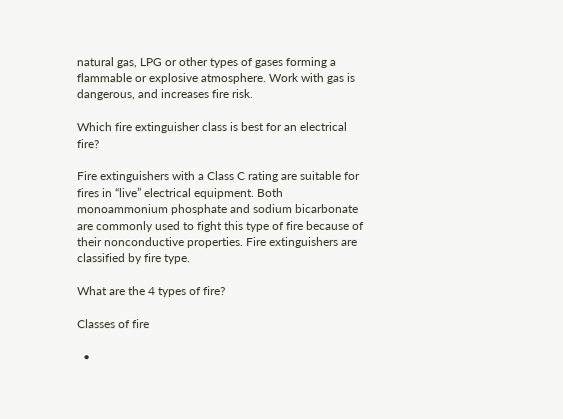natural gas, LPG or other types of gases forming a flammable or explosive atmosphere. Work with gas is dangerous, and increases fire risk.

Which fire extinguisher class is best for an electrical fire?

Fire extinguishers with a Class C rating are suitable for fires in “live” electrical equipment. Both monoammonium phosphate and sodium bicarbonate are commonly used to fight this type of fire because of their nonconductive properties. Fire extinguishers are classified by fire type.

What are the 4 types of fire?

Classes of fire

  •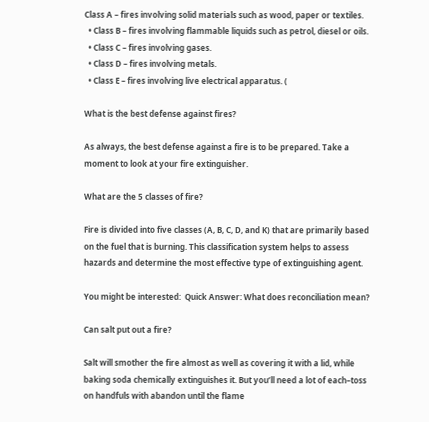Class A – fires involving solid materials such as wood, paper or textiles.
  • Class B – fires involving flammable liquids such as petrol, diesel or oils.
  • Class C – fires involving gases.
  • Class D – fires involving metals.
  • Class E – fires involving live electrical apparatus. (

What is the best defense against fires?

As always, the best defense against a fire is to be prepared. Take a moment to look at your fire extinguisher.

What are the 5 classes of fire?

Fire is divided into five classes (A, B, C, D, and K) that are primarily based on the fuel that is burning. This classification system helps to assess hazards and determine the most effective type of extinguishing agent.

You might be interested:  Quick Answer: What does reconciliation mean?

Can salt put out a fire?

Salt will smother the fire almost as well as covering it with a lid, while baking soda chemically extinguishes it. But you’ll need a lot of each–toss on handfuls with abandon until the flame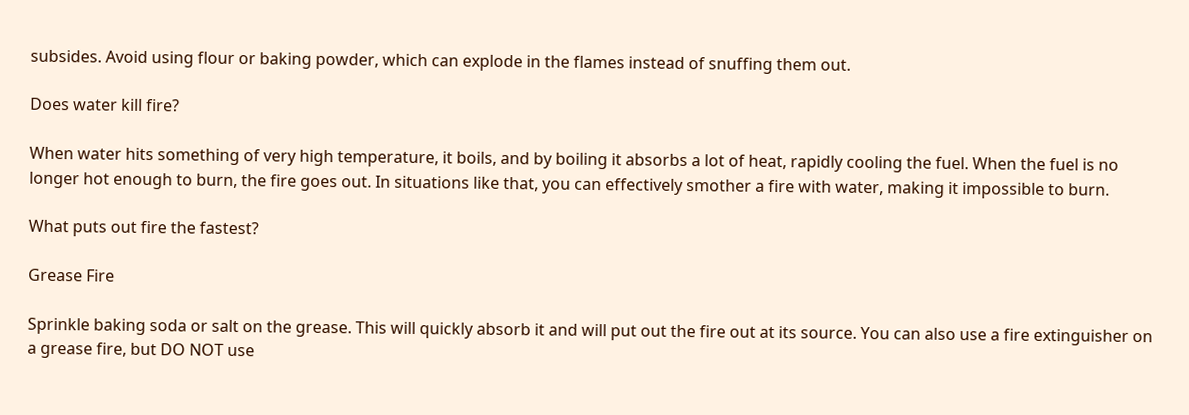subsides. Avoid using flour or baking powder, which can explode in the flames instead of snuffing them out.

Does water kill fire?

When water hits something of very high temperature, it boils, and by boiling it absorbs a lot of heat, rapidly cooling the fuel. When the fuel is no longer hot enough to burn, the fire goes out. In situations like that, you can effectively smother a fire with water, making it impossible to burn.

What puts out fire the fastest?

Grease Fire

Sprinkle baking soda or salt on the grease. This will quickly absorb it and will put out the fire out at its source. You can also use a fire extinguisher on a grease fire, but DO NOT use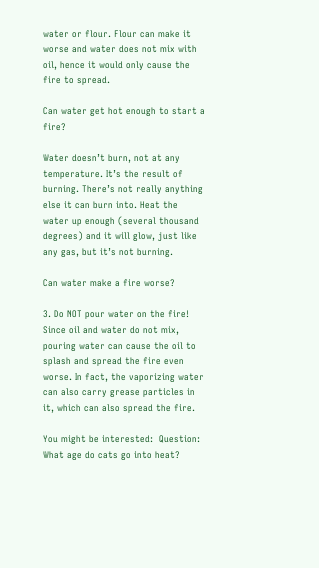water or flour. Flour can make it worse and water does not mix with oil, hence it would only cause the fire to spread.

Can water get hot enough to start a fire?

Water doesn’t burn, not at any temperature. It’s the result of burning. There’s not really anything else it can burn into. Heat the water up enough (several thousand degrees) and it will glow, just like any gas, but it’s not burning.

Can water make a fire worse?

3. Do NOT pour water on the fire! Since oil and water do not mix, pouring water can cause the oil to splash and spread the fire even worse. In fact, the vaporizing water can also carry grease particles in it, which can also spread the fire.

You might be interested:  Question: What age do cats go into heat?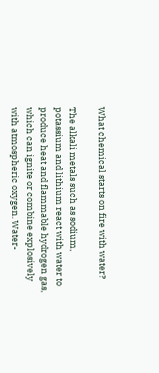What chemical starts on fire with water?

The alkali metals such as sodium, potassium and lithium react with water to produce heat and flammable hydrogen gas, which can ignite or combine explosively with atmospheric oxygen. Water-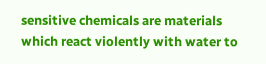sensitive chemicals are materials which react violently with water to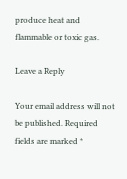produce heat and flammable or toxic gas.

Leave a Reply

Your email address will not be published. Required fields are marked *